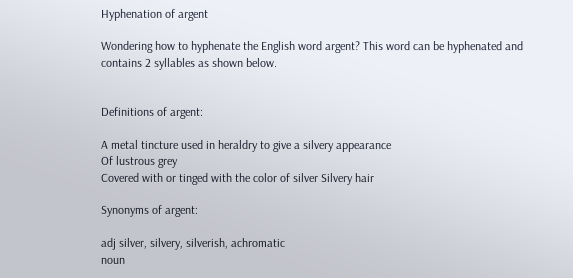Hyphenation of argent

Wondering how to hyphenate the English word argent? This word can be hyphenated and contains 2 syllables as shown below.


Definitions of argent:

A metal tincture used in heraldry to give a silvery appearance
Of lustrous grey
Covered with or tinged with the color of silver Silvery hair

Synonyms of argent:

adj silver, silvery, silverish, achromatic
noun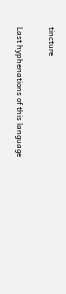tincture

Last hyphenations of this language